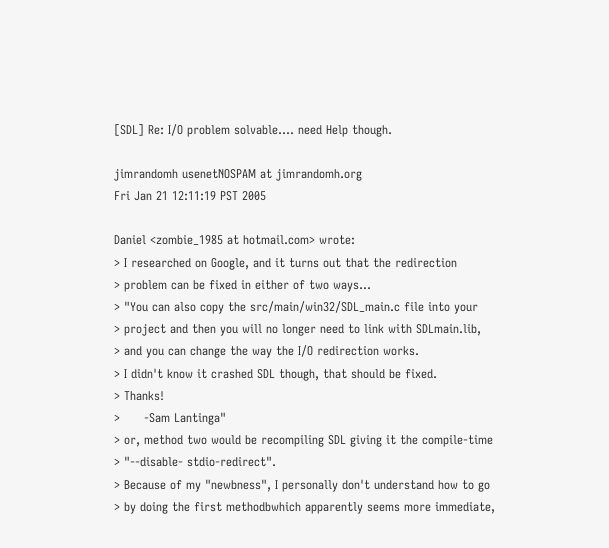[SDL] Re: I/O problem solvable.... need Help though.

jimrandomh usenetNOSPAM at jimrandomh.org
Fri Jan 21 12:11:19 PST 2005

Daniel <zombie_1985 at hotmail.com> wrote:
> I researched on Google, and it turns out that the redirection
> problem can be fixed in either of two ways...
> "You can also copy the src/main/win32/SDL_main.c file into your
> project and then you will no longer need to link with SDLmain.lib,
> and you can change the way the I/O redirection works.
> I didn't know it crashed SDL though, that should be fixed.
> Thanks!
>      -Sam Lantinga"
> or, method two would be recompiling SDL giving it the compile-time
> "--disable- stdio-redirect".
> Because of my "newbness", I personally don't understand how to go
> by doing the first methodbwhich apparently seems more immediate,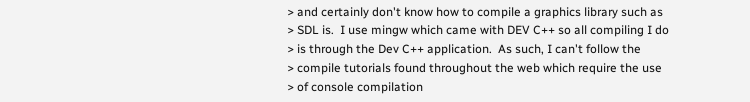> and certainly don't know how to compile a graphics library such as
> SDL is.  I use mingw which came with DEV C++ so all compiling I do
> is through the Dev C++ application.  As such, I can't follow the
> compile tutorials found throughout the web which require the use
> of console compilation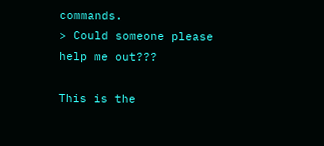commands.
> Could someone please help me out???

This is the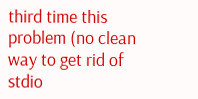third time this problem (no clean way to get rid of stdio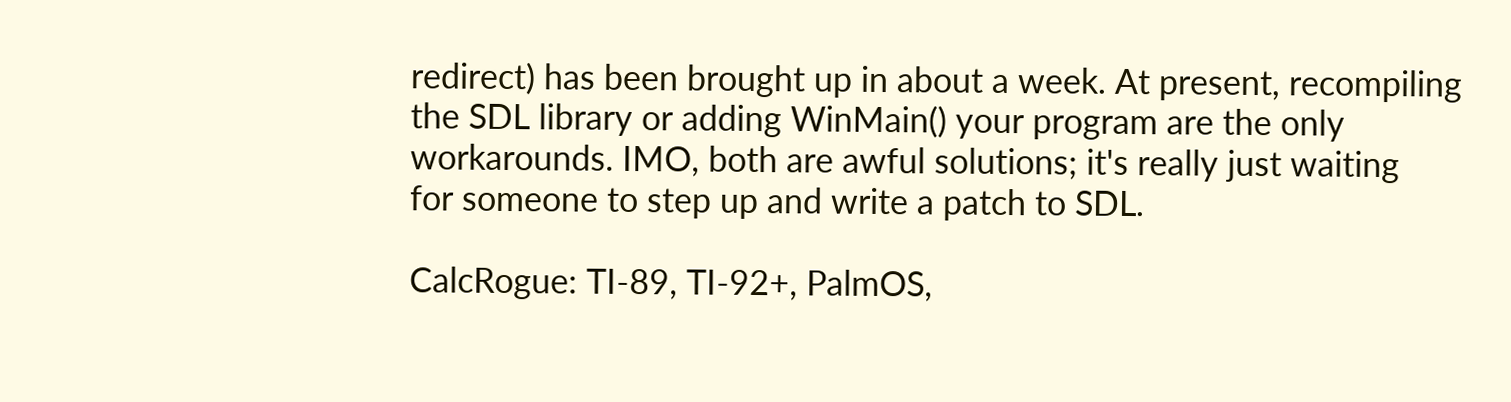redirect) has been brought up in about a week. At present, recompiling
the SDL library or adding WinMain() your program are the only
workarounds. IMO, both are awful solutions; it's really just waiting
for someone to step up and write a patch to SDL.

CalcRogue: TI-89, TI-92+, PalmOS,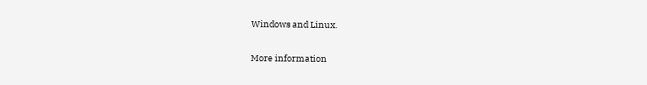Windows and Linux.

More information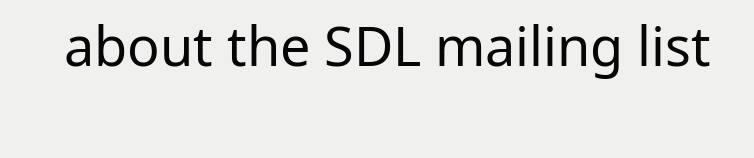about the SDL mailing list